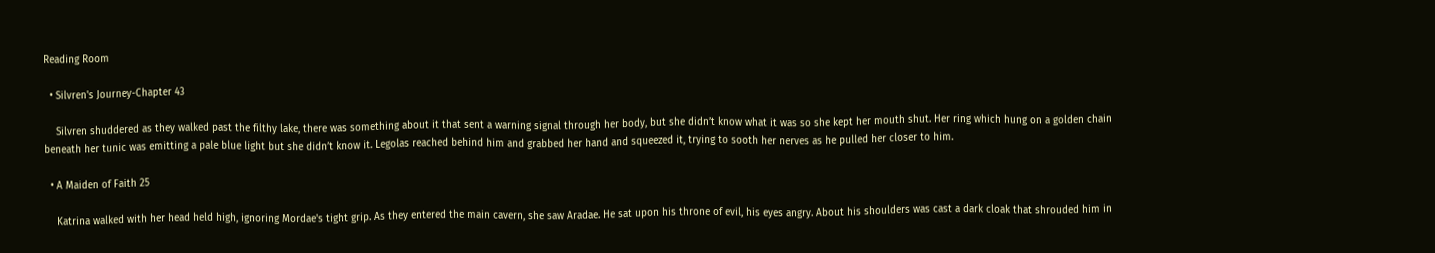Reading Room

  • Silvren's Journey-Chapter 43

    Silvren shuddered as they walked past the filthy lake, there was something about it that sent a warning signal through her body, but she didn’t know what it was so she kept her mouth shut. Her ring which hung on a golden chain beneath her tunic was emitting a pale blue light but she didn’t know it. Legolas reached behind him and grabbed her hand and squeezed it, trying to sooth her nerves as he pulled her closer to him.

  • A Maiden of Faith 25

    Katrina walked with her head held high, ignoring Mordae's tight grip. As they entered the main cavern, she saw Aradae. He sat upon his throne of evil, his eyes angry. About his shoulders was cast a dark cloak that shrouded him in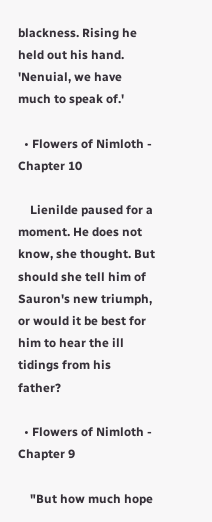blackness. Rising he held out his hand. 'Nenuial, we have much to speak of.'

  • Flowers of Nimloth - Chapter 10

    Lienilde paused for a moment. He does not know, she thought. But should she tell him of Sauron's new triumph, or would it be best for him to hear the ill tidings from his father?

  • Flowers of Nimloth - Chapter 9

    "But how much hope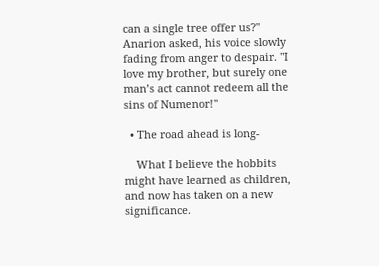can a single tree offer us?" Anarion asked, his voice slowly fading from anger to despair. "I love my brother, but surely one man’s act cannot redeem all the sins of Numenor!"

  • The road ahead is long-

    What I believe the hobbits might have learned as children, and now has taken on a new significance.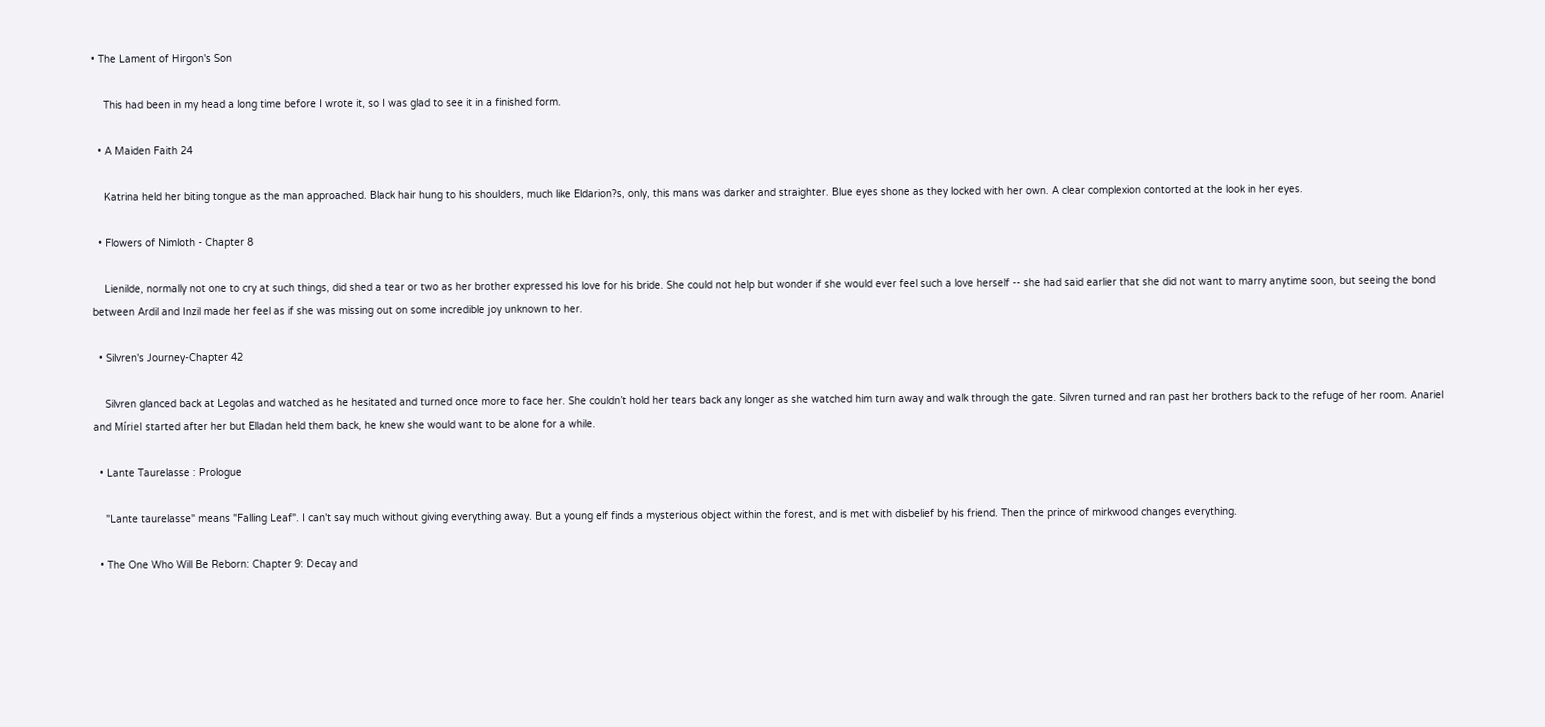• The Lament of Hirgon's Son

    This had been in my head a long time before I wrote it, so I was glad to see it in a finished form.

  • A Maiden Faith 24

    Katrina held her biting tongue as the man approached. Black hair hung to his shoulders, much like Eldarion?s, only, this mans was darker and straighter. Blue eyes shone as they locked with her own. A clear complexion contorted at the look in her eyes.

  • Flowers of Nimloth - Chapter 8

    Lienilde, normally not one to cry at such things, did shed a tear or two as her brother expressed his love for his bride. She could not help but wonder if she would ever feel such a love herself -- she had said earlier that she did not want to marry anytime soon, but seeing the bond between Ardil and Inzil made her feel as if she was missing out on some incredible joy unknown to her.

  • Silvren's Journey-Chapter 42

    Silvren glanced back at Legolas and watched as he hesitated and turned once more to face her. She couldn’t hold her tears back any longer as she watched him turn away and walk through the gate. Silvren turned and ran past her brothers back to the refuge of her room. Anariel and Míriel started after her but Elladan held them back, he knew she would want to be alone for a while.

  • Lante Taurelasse : Prologue

    "Lante taurelasse" means "Falling Leaf". I can't say much without giving everything away. But a young elf finds a mysterious object within the forest, and is met with disbelief by his friend. Then the prince of mirkwood changes everything.

  • The One Who Will Be Reborn: Chapter 9: Decay and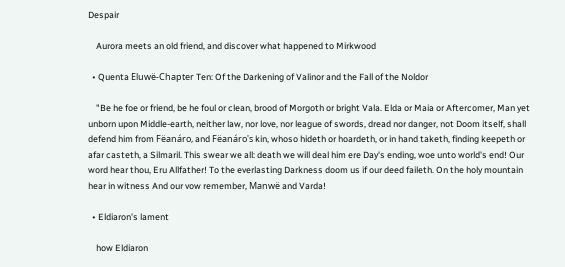Despair

    Aurora meets an old friend, and discover what happened to Mirkwood

  • Quenta Eluwë-Chapter Ten: Of the Darkening of Valinor and the Fall of the Noldor

    "Be he foe or friend, be he foul or clean, brood of Morgoth or bright Vala. Elda or Maia or Aftercomer, Man yet unborn upon Middle-earth, neither law, nor love, nor league of swords, dread nor danger, not Doom itself, shall defend him from Fëanáro, and Fëanáro's kin, whoso hideth or hoardeth, or in hand taketh, finding keepeth or afar casteth, a Silmaril. This swear we all: death we will deal him ere Day's ending, woe unto world's end! Our word hear thou, Eru Allfather! To the everlasting Darkness doom us if our deed faileth. On the holy mountain hear in witness And our vow remember, Manwë and Varda!

  • Eldiaron's lament

    how Eldiaron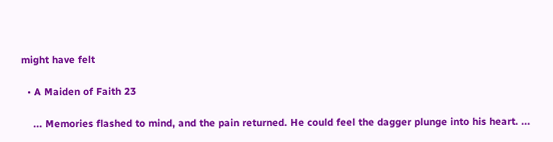might have felt

  • A Maiden of Faith 23

    ... Memories flashed to mind, and the pain returned. He could feel the dagger plunge into his heart. ...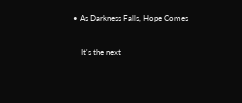• As Darkness Falls, Hope Comes

    It's the next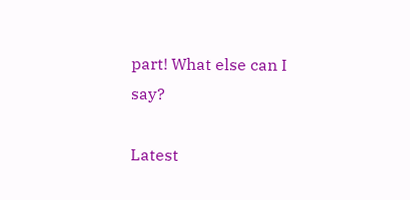part! What else can I say?

Latest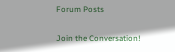Forum Posts

Join the Conversation!